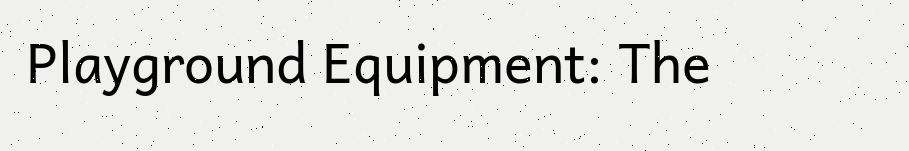Playground Equipment: The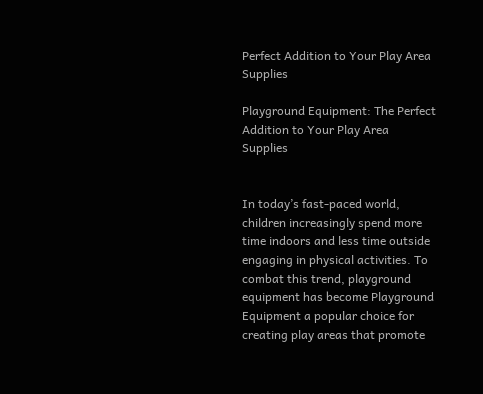Perfect Addition to Your Play Area Supplies

Playground Equipment: The Perfect Addition to Your Play Area Supplies


In today’s fast-paced world, children increasingly spend more time indoors and less time outside engaging in physical activities. To combat this trend, playground equipment has become Playground Equipment a popular choice for creating play areas that promote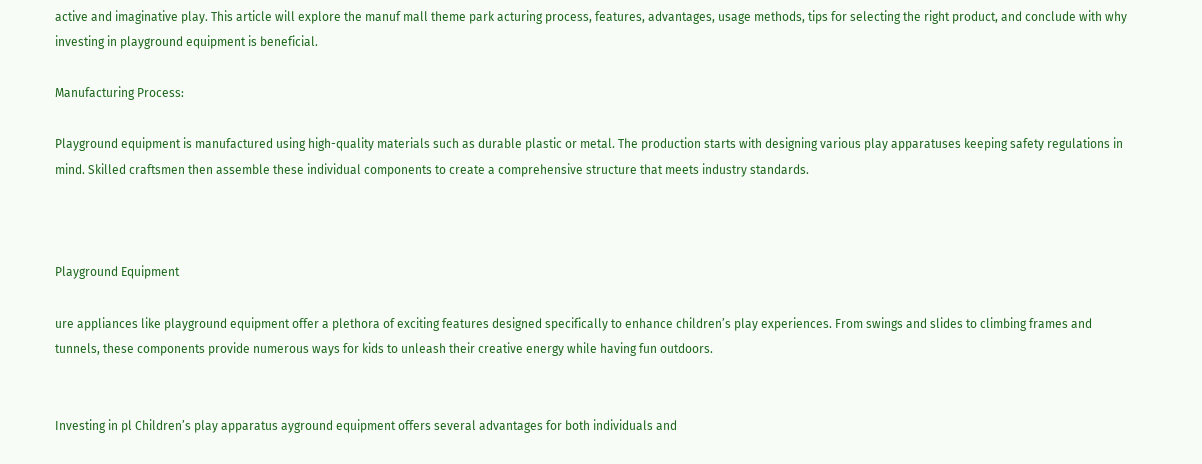active and imaginative play. This article will explore the manuf mall theme park acturing process, features, advantages, usage methods, tips for selecting the right product, and conclude with why investing in playground equipment is beneficial.

Manufacturing Process:

Playground equipment is manufactured using high-quality materials such as durable plastic or metal. The production starts with designing various play apparatuses keeping safety regulations in mind. Skilled craftsmen then assemble these individual components to create a comprehensive structure that meets industry standards.



Playground Equipment

ure appliances like playground equipment offer a plethora of exciting features designed specifically to enhance children’s play experiences. From swings and slides to climbing frames and tunnels, these components provide numerous ways for kids to unleash their creative energy while having fun outdoors.


Investing in pl Children’s play apparatus ayground equipment offers several advantages for both individuals and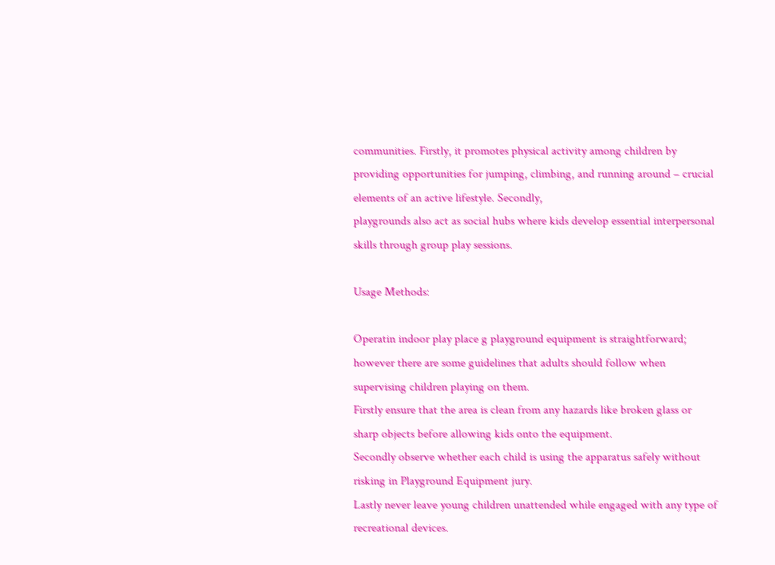communities. Firstly, it promotes physical activity among children by providing opportunities for jumping, climbing, and running around – crucial elements of an active lifestyle. Secondly,
playgrounds also act as social hubs where kids develop essential interpersonal skills through group play sessions.

Usage Methods:

Operatin indoor play place g playground equipment is straightforward; however there are some guidelines that adults should follow when supervising children playing on them.
Firstly ensure that the area is clean from any hazards like broken glass or sharp objects before allowing kids onto the equipment.
Secondly observe whether each child is using the apparatus safely without risking in Playground Equipment jury.
Lastly never leave young children unattended while engaged with any type of recreational devices.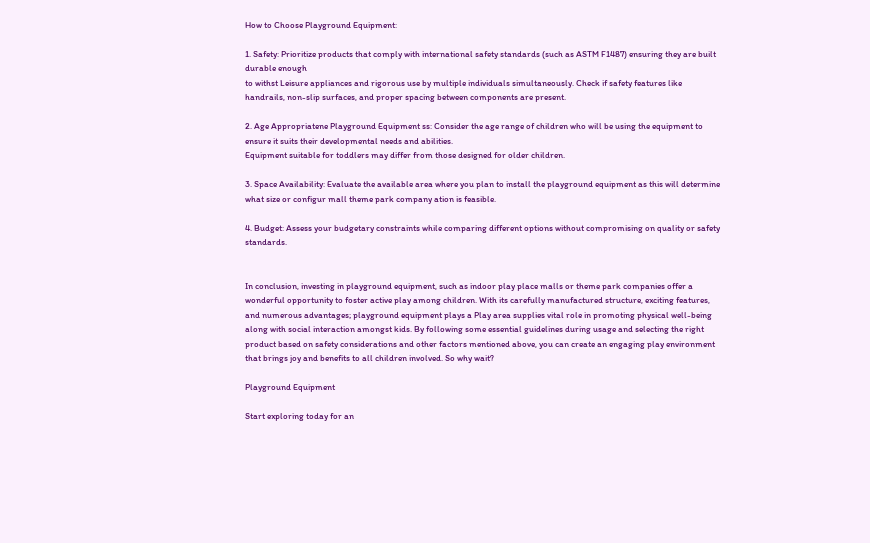How to Choose Playground Equipment:

1. Safety: Prioritize products that comply with international safety standards (such as ASTM F1487) ensuring they are built durable enough
to withst Leisure appliances and rigorous use by multiple individuals simultaneously. Check if safety features like handrails, non-slip surfaces, and proper spacing between components are present.

2. Age Appropriatene Playground Equipment ss: Consider the age range of children who will be using the equipment to ensure it suits their developmental needs and abilities.
Equipment suitable for toddlers may differ from those designed for older children.

3. Space Availability: Evaluate the available area where you plan to install the playground equipment as this will determine what size or configur mall theme park company ation is feasible.

4. Budget: Assess your budgetary constraints while comparing different options without compromising on quality or safety standards.


In conclusion, investing in playground equipment, such as indoor play place malls or theme park companies offer a wonderful opportunity to foster active play among children. With its carefully manufactured structure, exciting features, and numerous advantages; playground equipment plays a Play area supplies vital role in promoting physical well-being along with social interaction amongst kids. By following some essential guidelines during usage and selecting the right product based on safety considerations and other factors mentioned above, you can create an engaging play environment that brings joy and benefits to all children involved. So why wait?

Playground Equipment

Start exploring today for an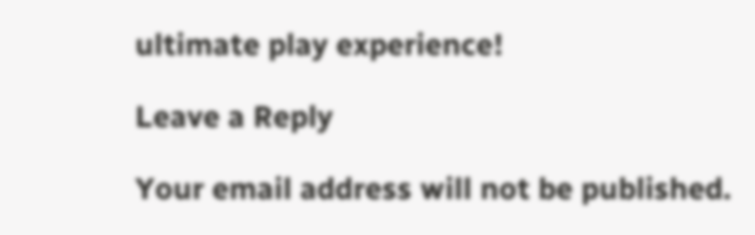ultimate play experience!

Leave a Reply

Your email address will not be published.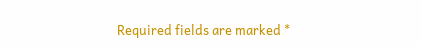Required fields are marked *